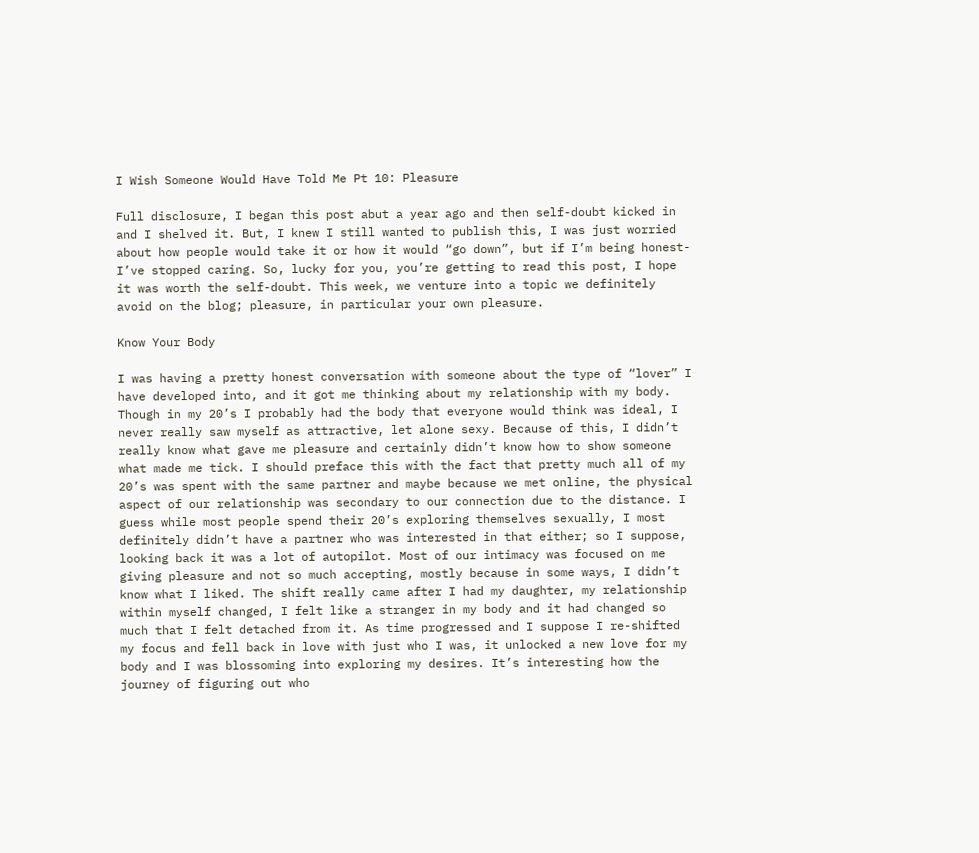I Wish Someone Would Have Told Me Pt 10: Pleasure

Full disclosure, I began this post abut a year ago and then self-doubt kicked in and I shelved it. But, I knew I still wanted to publish this, I was just worried about how people would take it or how it would “go down”, but if I’m being honest- I’ve stopped caring. So, lucky for you, you’re getting to read this post, I hope it was worth the self-doubt. This week, we venture into a topic we definitely avoid on the blog; pleasure, in particular your own pleasure.

Know Your Body

I was having a pretty honest conversation with someone about the type of “lover” I have developed into, and it got me thinking about my relationship with my body. Though in my 20’s I probably had the body that everyone would think was ideal, I never really saw myself as attractive, let alone sexy. Because of this, I didn’t really know what gave me pleasure and certainly didn’t know how to show someone what made me tick. I should preface this with the fact that pretty much all of my 20’s was spent with the same partner and maybe because we met online, the physical aspect of our relationship was secondary to our connection due to the distance. I guess while most people spend their 20’s exploring themselves sexually, I most definitely didn’t have a partner who was interested in that either; so I suppose, looking back it was a lot of autopilot. Most of our intimacy was focused on me giving pleasure and not so much accepting, mostly because in some ways, I didn’t know what I liked. The shift really came after I had my daughter, my relationship within myself changed, I felt like a stranger in my body and it had changed so much that I felt detached from it. As time progressed and I suppose I re-shifted my focus and fell back in love with just who I was, it unlocked a new love for my body and I was blossoming into exploring my desires. It’s interesting how the journey of figuring out who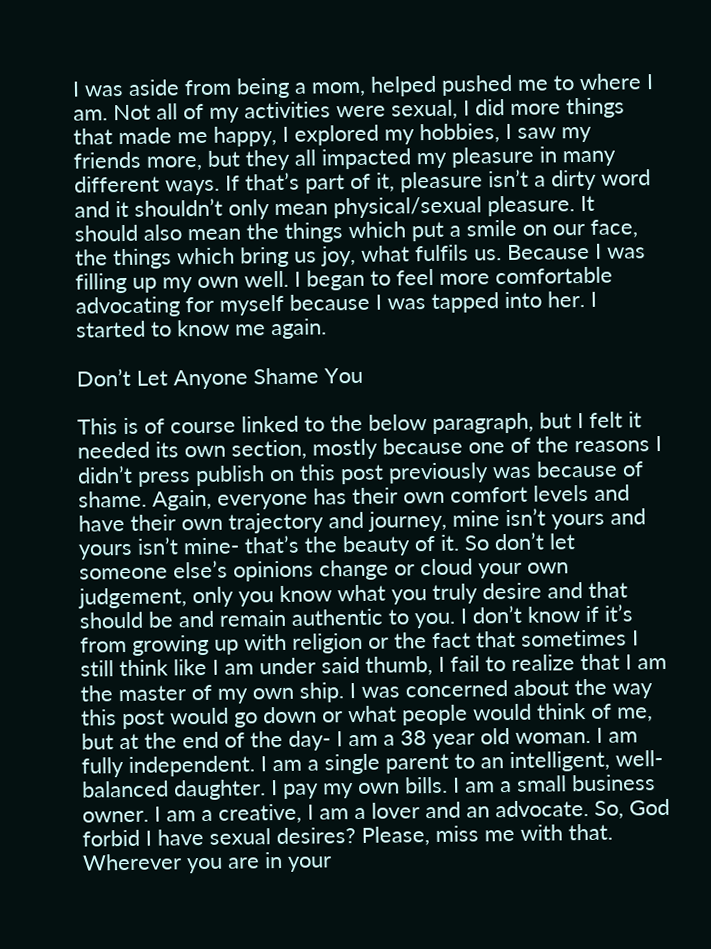I was aside from being a mom, helped pushed me to where I am. Not all of my activities were sexual, I did more things that made me happy, I explored my hobbies, I saw my friends more, but they all impacted my pleasure in many different ways. If that’s part of it, pleasure isn’t a dirty word and it shouldn’t only mean physical/sexual pleasure. It should also mean the things which put a smile on our face, the things which bring us joy, what fulfils us. Because I was filling up my own well. I began to feel more comfortable advocating for myself because I was tapped into her. I started to know me again.

Don’t Let Anyone Shame You

This is of course linked to the below paragraph, but I felt it needed its own section, mostly because one of the reasons I didn’t press publish on this post previously was because of shame. Again, everyone has their own comfort levels and have their own trajectory and journey, mine isn’t yours and yours isn’t mine- that’s the beauty of it. So don’t let someone else’s opinions change or cloud your own judgement, only you know what you truly desire and that should be and remain authentic to you. I don’t know if it’s from growing up with religion or the fact that sometimes I still think like I am under said thumb, I fail to realize that I am the master of my own ship. I was concerned about the way this post would go down or what people would think of me, but at the end of the day- I am a 38 year old woman. I am fully independent. I am a single parent to an intelligent, well-balanced daughter. I pay my own bills. I am a small business owner. I am a creative, I am a lover and an advocate. So, God forbid I have sexual desires? Please, miss me with that. Wherever you are in your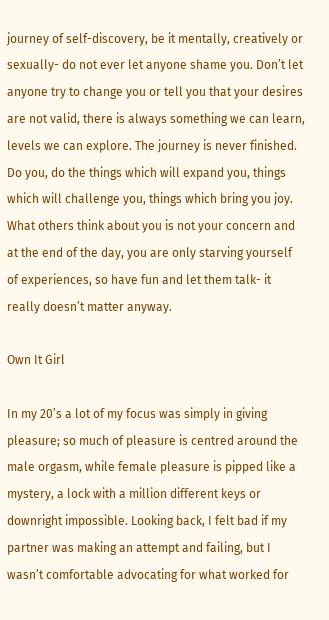journey of self-discovery, be it mentally, creatively or sexually- do not ever let anyone shame you. Don’t let anyone try to change you or tell you that your desires are not valid, there is always something we can learn, levels we can explore. The journey is never finished. Do you, do the things which will expand you, things which will challenge you, things which bring you joy. What others think about you is not your concern and at the end of the day, you are only starving yourself of experiences, so have fun and let them talk- it really doesn’t matter anyway.

Own It Girl

In my 20’s a lot of my focus was simply in giving pleasure; so much of pleasure is centred around the male orgasm, while female pleasure is pipped like a mystery, a lock with a million different keys or downright impossible. Looking back, I felt bad if my partner was making an attempt and failing, but I wasn’t comfortable advocating for what worked for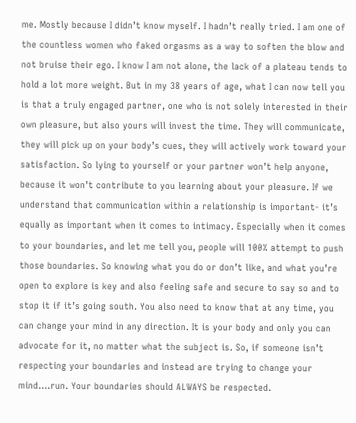me. Mostly because I didn’t know myself. I hadn’t really tried. I am one of the countless women who faked orgasms as a way to soften the blow and not bruise their ego. I know I am not alone, the lack of a plateau tends to hold a lot more weight. But in my 38 years of age, what I can now tell you is that a truly engaged partner, one who is not solely interested in their own pleasure, but also yours will invest the time. They will communicate, they will pick up on your body’s cues, they will actively work toward your satisfaction. So lying to yourself or your partner won’t help anyone, because it won’t contribute to you learning about your pleasure. If we understand that communication within a relationship is important- it’s equally as important when it comes to intimacy. Especially when it comes to your boundaries, and let me tell you, people will 100% attempt to push those boundaries. So knowing what you do or don’t like, and what you’re open to explore is key and also feeling safe and secure to say so and to stop it if it’s going south. You also need to know that at any time, you can change your mind in any direction. It is your body and only you can advocate for it, no matter what the subject is. So, if someone isn’t respecting your boundaries and instead are trying to change your mind….run. Your boundaries should ALWAYS be respected.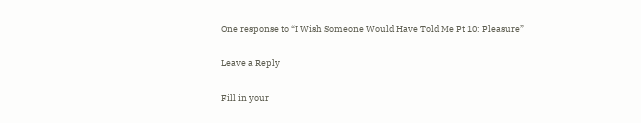One response to “I Wish Someone Would Have Told Me Pt 10: Pleasure”

Leave a Reply

Fill in your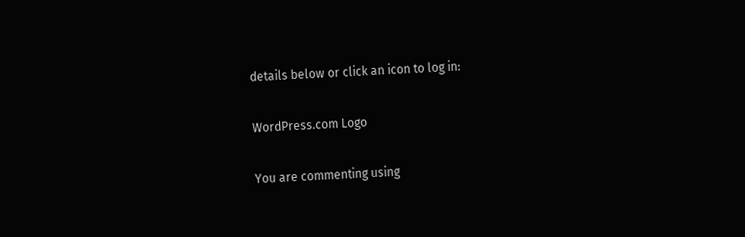details below or click an icon to log in:

WordPress.com Logo

You are commenting using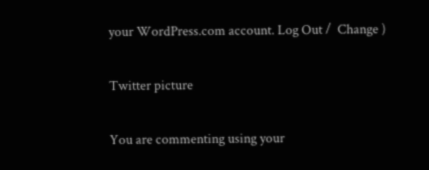your WordPress.com account. Log Out /  Change )

Twitter picture

You are commenting using your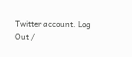Twitter account. Log Out /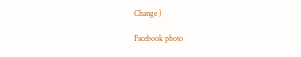Change )

Facebook photo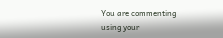You are commenting using your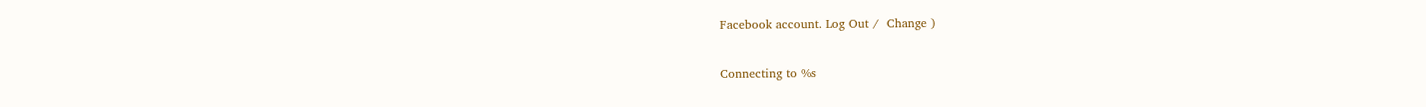Facebook account. Log Out /  Change )

Connecting to %s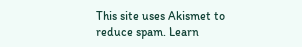This site uses Akismet to reduce spam. Learn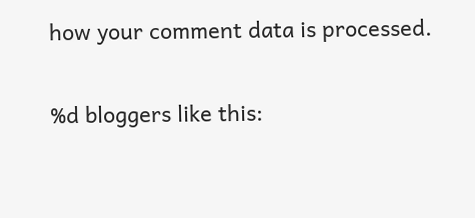how your comment data is processed.

%d bloggers like this: